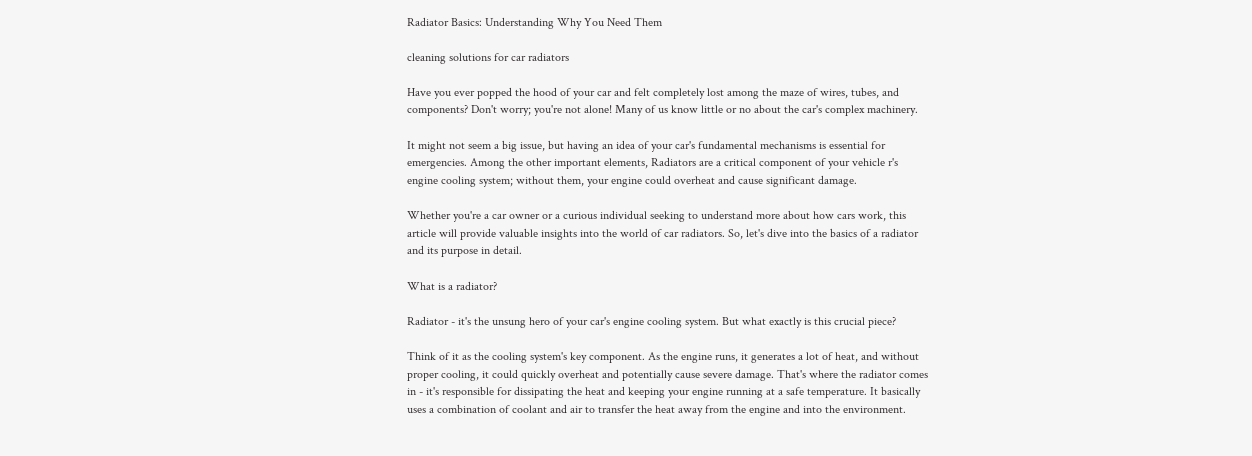Radiator Basics: Understanding Why You Need Them

cleaning solutions for car radiators

Have you ever popped the hood of your car and felt completely lost among the maze of wires, tubes, and components? Don't worry; you're not alone! Many of us know little or no about the car's complex machinery.

It might not seem a big issue, but having an idea of your car's fundamental mechanisms is essential for emergencies. Among the other important elements, Radiators are a critical component of your vehicle r's engine cooling system; without them, your engine could overheat and cause significant damage.

Whether you're a car owner or a curious individual seeking to understand more about how cars work, this article will provide valuable insights into the world of car radiators. So, let's dive into the basics of a radiator and its purpose in detail.

What is a radiator?

Radiator - it's the unsung hero of your car's engine cooling system. But what exactly is this crucial piece?

Think of it as the cooling system's key component. As the engine runs, it generates a lot of heat, and without proper cooling, it could quickly overheat and potentially cause severe damage. That's where the radiator comes in - it's responsible for dissipating the heat and keeping your engine running at a safe temperature. It basically uses a combination of coolant and air to transfer the heat away from the engine and into the environment.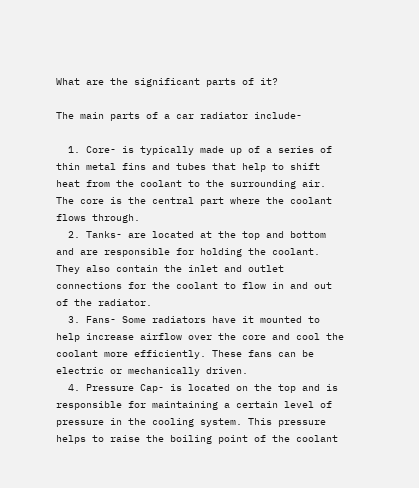What are the significant parts of it?

The main parts of a car radiator include-

  1. Core- is typically made up of a series of thin metal fins and tubes that help to shift heat from the coolant to the surrounding air. The core is the central part where the coolant flows through.
  2. Tanks- are located at the top and bottom and are responsible for holding the coolant. They also contain the inlet and outlet connections for the coolant to flow in and out of the radiator.
  3. Fans- Some radiators have it mounted to help increase airflow over the core and cool the coolant more efficiently. These fans can be electric or mechanically driven.
  4. Pressure Cap- is located on the top and is responsible for maintaining a certain level of pressure in the cooling system. This pressure helps to raise the boiling point of the coolant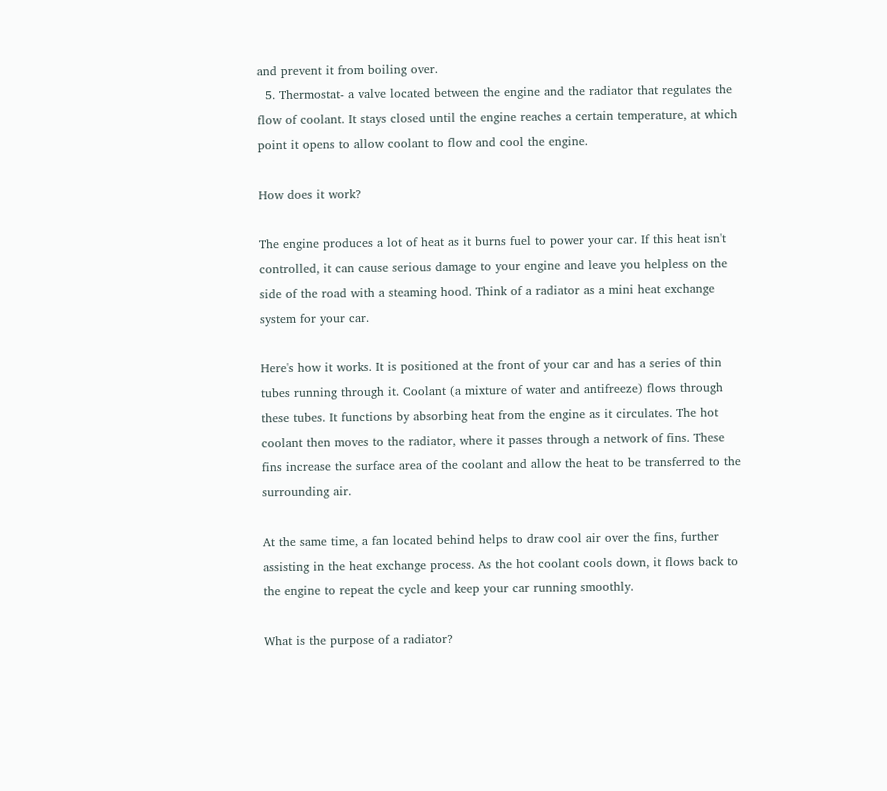and prevent it from boiling over.
  5. Thermostat- a valve located between the engine and the radiator that regulates the flow of coolant. It stays closed until the engine reaches a certain temperature, at which point it opens to allow coolant to flow and cool the engine.

How does it work?

The engine produces a lot of heat as it burns fuel to power your car. If this heat isn't controlled, it can cause serious damage to your engine and leave you helpless on the side of the road with a steaming hood. Think of a radiator as a mini heat exchange system for your car.

Here's how it works. It is positioned at the front of your car and has a series of thin tubes running through it. Coolant (a mixture of water and antifreeze) flows through these tubes. It functions by absorbing heat from the engine as it circulates. The hot coolant then moves to the radiator, where it passes through a network of fins. These fins increase the surface area of the coolant and allow the heat to be transferred to the surrounding air.

At the same time, a fan located behind helps to draw cool air over the fins, further assisting in the heat exchange process. As the hot coolant cools down, it flows back to the engine to repeat the cycle and keep your car running smoothly.

What is the purpose of a radiator?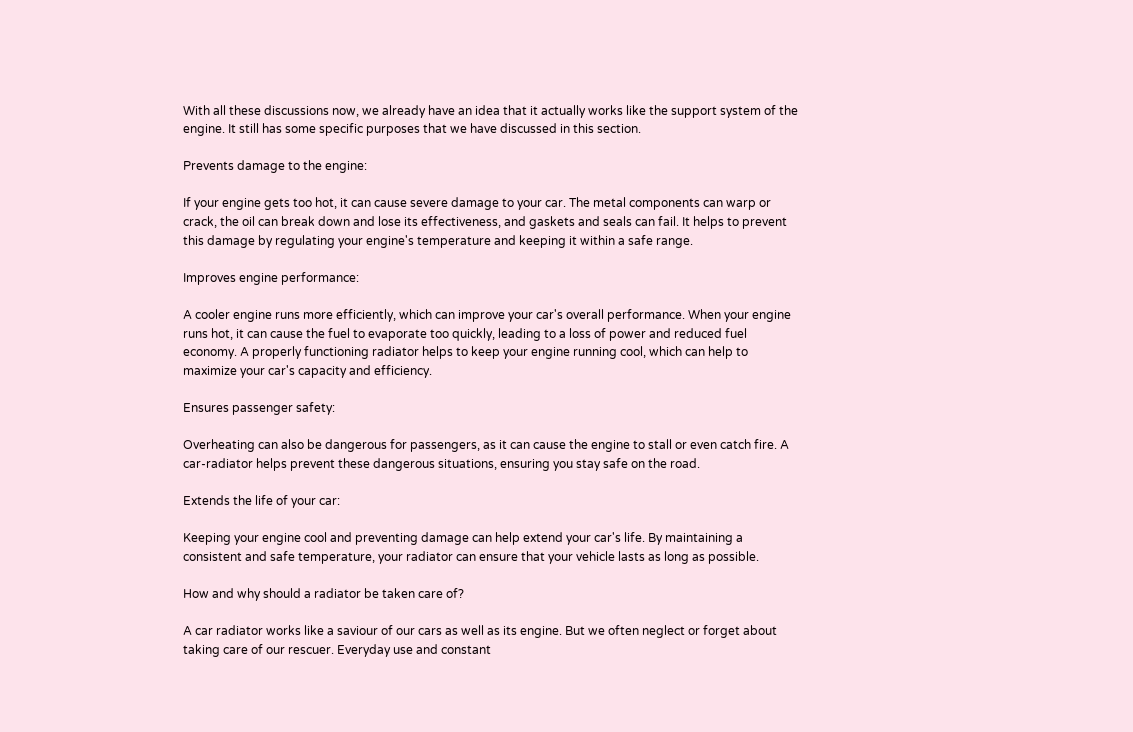With all these discussions now, we already have an idea that it actually works like the support system of the engine. It still has some specific purposes that we have discussed in this section.

Prevents damage to the engine:

If your engine gets too hot, it can cause severe damage to your car. The metal components can warp or crack, the oil can break down and lose its effectiveness, and gaskets and seals can fail. It helps to prevent this damage by regulating your engine's temperature and keeping it within a safe range.

Improves engine performance:

A cooler engine runs more efficiently, which can improve your car's overall performance. When your engine runs hot, it can cause the fuel to evaporate too quickly, leading to a loss of power and reduced fuel economy. A properly functioning radiator helps to keep your engine running cool, which can help to maximize your car's capacity and efficiency.

Ensures passenger safety:

Overheating can also be dangerous for passengers, as it can cause the engine to stall or even catch fire. A car-radiator helps prevent these dangerous situations, ensuring you stay safe on the road.

Extends the life of your car:

Keeping your engine cool and preventing damage can help extend your car's life. By maintaining a consistent and safe temperature, your radiator can ensure that your vehicle lasts as long as possible.

How and why should a radiator be taken care of?

A car radiator works like a saviour of our cars as well as its engine. But we often neglect or forget about taking care of our rescuer. Everyday use and constant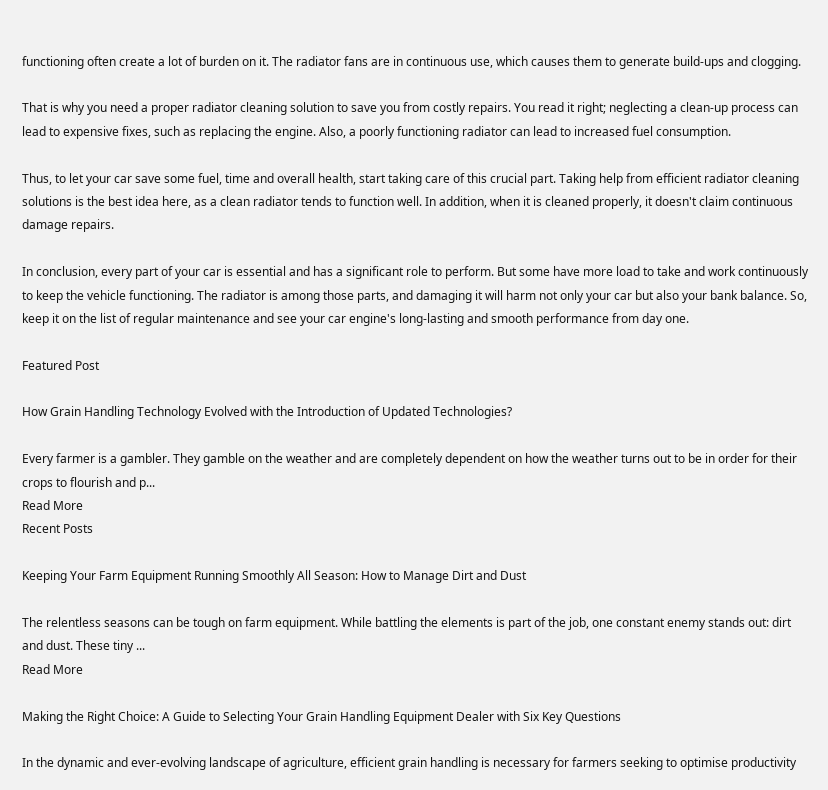functioning often create a lot of burden on it. The radiator fans are in continuous use, which causes them to generate build-ups and clogging.

That is why you need a proper radiator cleaning solution to save you from costly repairs. You read it right; neglecting a clean-up process can lead to expensive fixes, such as replacing the engine. Also, a poorly functioning radiator can lead to increased fuel consumption.

Thus, to let your car save some fuel, time and overall health, start taking care of this crucial part. Taking help from efficient radiator cleaning solutions is the best idea here, as a clean radiator tends to function well. In addition, when it is cleaned properly, it doesn't claim continuous damage repairs.

In conclusion, every part of your car is essential and has a significant role to perform. But some have more load to take and work continuously to keep the vehicle functioning. The radiator is among those parts, and damaging it will harm not only your car but also your bank balance. So, keep it on the list of regular maintenance and see your car engine's long-lasting and smooth performance from day one.

Featured Post

How Grain Handling Technology Evolved with the Introduction of Updated Technologies?

Every farmer is a gambler. They gamble on the weather and are completely dependent on how the weather turns out to be in order for their crops to flourish and p...
Read More
Recent Posts

Keeping Your Farm Equipment Running Smoothly All Season: How to Manage Dirt and Dust

The relentless seasons can be tough on farm equipment. While battling the elements is part of the job, one constant enemy stands out: dirt and dust. These tiny ...
Read More

Making the Right Choice: A Guide to Selecting Your Grain Handling Equipment Dealer with Six Key Questions

In the dynamic and ever-evolving landscape of agriculture, efficient grain handling is necessary for farmers seeking to optimise productivity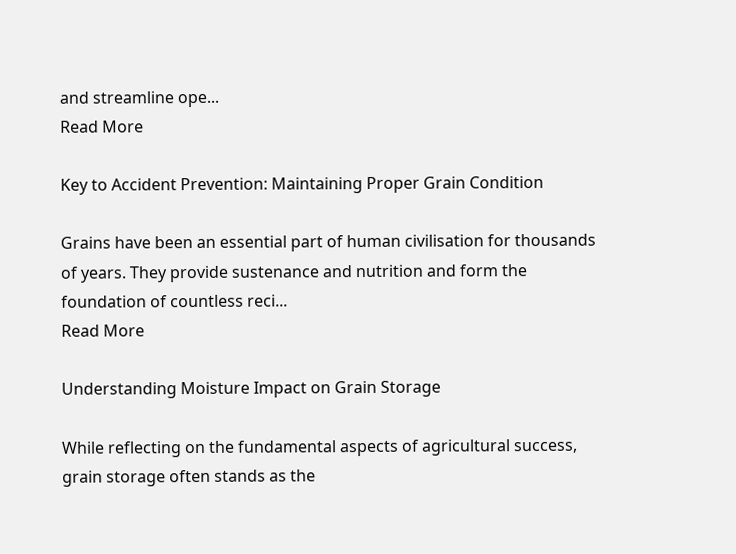and streamline ope...
Read More

Key to Accident Prevention: Maintaining Proper Grain Condition

Grains have been an essential part of human civilisation for thousands of years. They provide sustenance and nutrition and form the foundation of countless reci...
Read More

Understanding Moisture Impact on Grain Storage

While reflecting on the fundamental aspects of agricultural success, grain storage often stands as the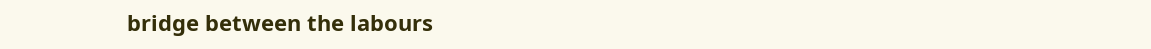bridge between the labours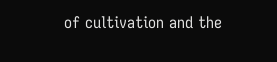of cultivation and the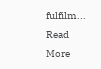fulfilm...
Read More